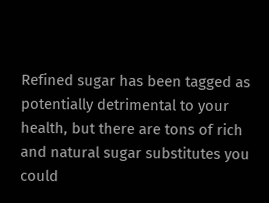Refined sugar has been tagged as potentially detrimental to your health, but there are tons of rich and natural sugar substitutes you could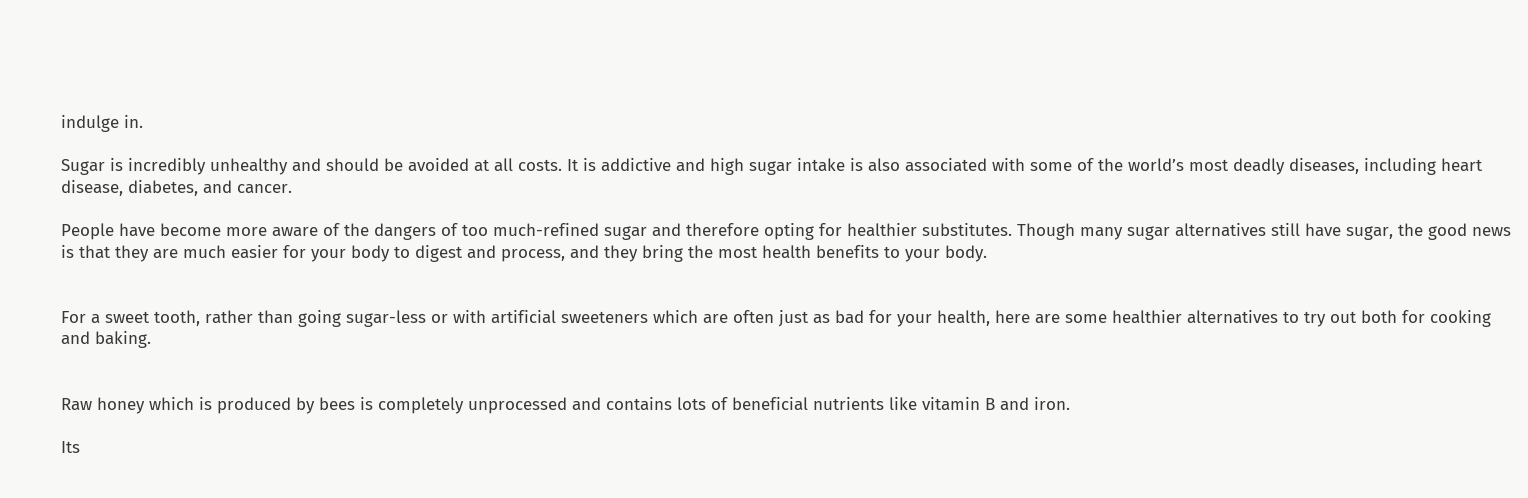indulge in.

Sugar is incredibly unhealthy and should be avoided at all costs. It is addictive and high sugar intake is also associated with some of the world’s most deadly diseases, including heart disease, diabetes, and cancer.

People have become more aware of the dangers of too much-refined sugar and therefore opting for healthier substitutes. Though many sugar alternatives still have sugar, the good news is that they are much easier for your body to digest and process, and they bring the most health benefits to your body.


For a sweet tooth, rather than going sugar-less or with artificial sweeteners which are often just as bad for your health, here are some healthier alternatives to try out both for cooking and baking.


Raw honey which is produced by bees is completely unprocessed and contains lots of beneficial nutrients like vitamin B and iron.

Its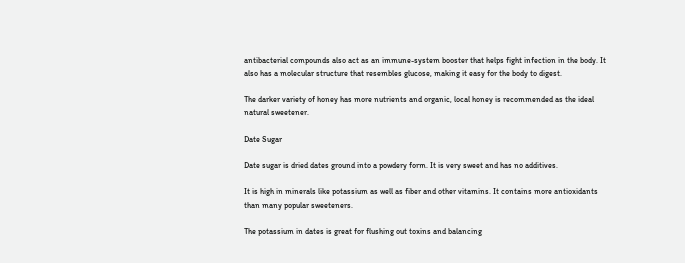antibacterial compounds also act as an immune-system booster that helps fight infection in the body. It also has a molecular structure that resembles glucose, making it easy for the body to digest.

The darker variety of honey has more nutrients and organic, local honey is recommended as the ideal natural sweetener.

Date Sugar

Date sugar is dried dates ground into a powdery form. It is very sweet and has no additives.

It is high in minerals like potassium as well as fiber and other vitamins. It contains more antioxidants than many popular sweeteners.

The potassium in dates is great for flushing out toxins and balancing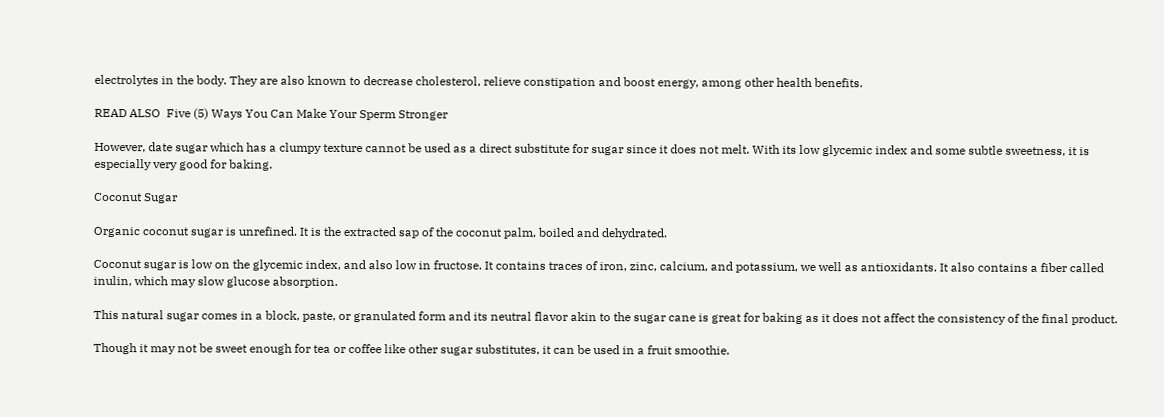electrolytes in the body. They are also known to decrease cholesterol, relieve constipation and boost energy, among other health benefits.

READ ALSO  Five (5) Ways You Can Make Your Sperm Stronger

However, date sugar which has a clumpy texture cannot be used as a direct substitute for sugar since it does not melt. With its low glycemic index and some subtle sweetness, it is especially very good for baking.

Coconut Sugar

Organic coconut sugar is unrefined. It is the extracted sap of the coconut palm, boiled and dehydrated.

Coconut sugar is low on the glycemic index, and also low in fructose. It contains traces of iron, zinc, calcium, and potassium, we well as antioxidants. It also contains a fiber called inulin, which may slow glucose absorption.

This natural sugar comes in a block, paste, or granulated form and its neutral flavor akin to the sugar cane is great for baking as it does not affect the consistency of the final product.

Though it may not be sweet enough for tea or coffee like other sugar substitutes, it can be used in a fruit smoothie.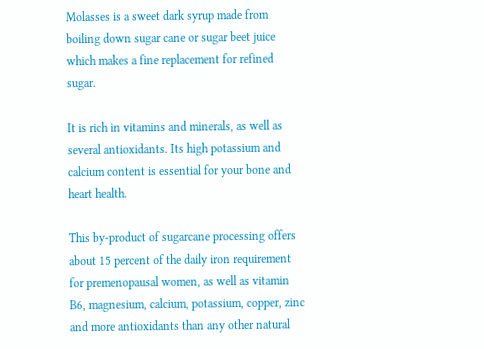Molasses is a sweet dark syrup made from boiling down sugar cane or sugar beet juice which makes a fine replacement for refined sugar.

It is rich in vitamins and minerals, as well as several antioxidants. Its high potassium and calcium content is essential for your bone and heart health.

This by-product of sugarcane processing offers about 15 percent of the daily iron requirement for premenopausal women, as well as vitamin B6, magnesium, calcium, potassium, copper, zinc and more antioxidants than any other natural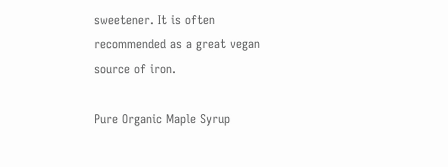sweetener. It is often recommended as a great vegan source of iron.

Pure Organic Maple Syrup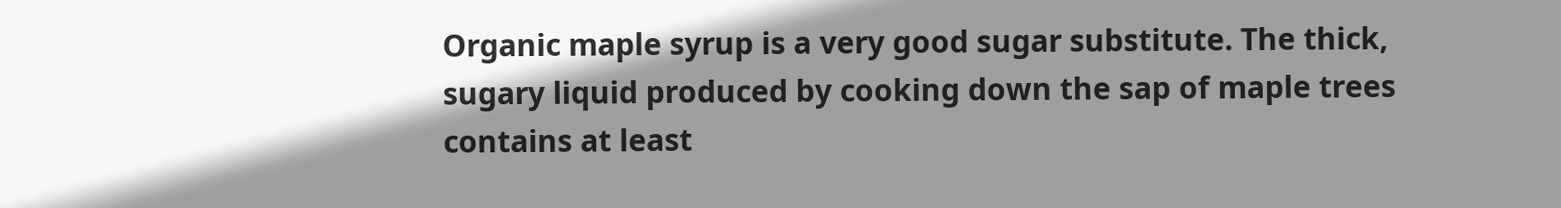Organic maple syrup is a very good sugar substitute. The thick, sugary liquid produced by cooking down the sap of maple trees contains at least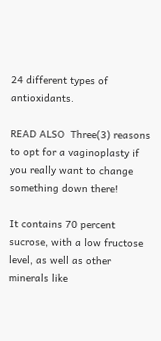24 different types of antioxidants.

READ ALSO  Three(3) reasons to opt for a vaginoplasty if you really want to change something down there!

It contains 70 percent sucrose, with a low fructose level, as well as other minerals like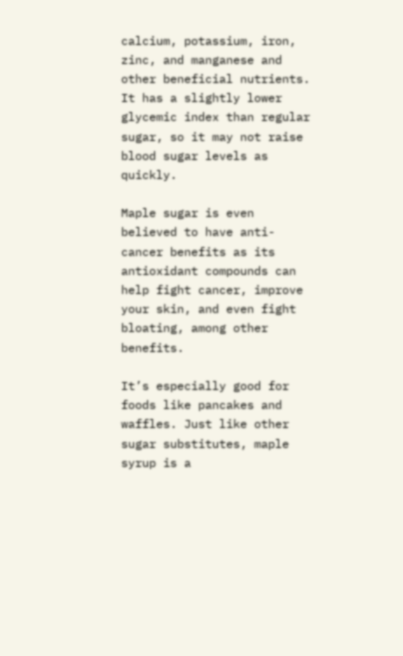calcium, potassium, iron, zinc, and manganese and other beneficial nutrients. It has a slightly lower glycemic index than regular sugar, so it may not raise blood sugar levels as quickly.

Maple sugar is even believed to have anti-cancer benefits as its antioxidant compounds can help fight cancer, improve your skin, and even fight bloating, among other benefits.

It’s especially good for foods like pancakes and waffles. Just like other sugar substitutes, maple syrup is a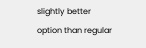slightly better option than regular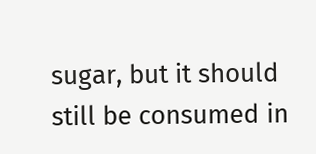sugar, but it should still be consumed in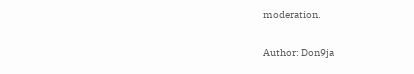moderation.

Author: Don9ja